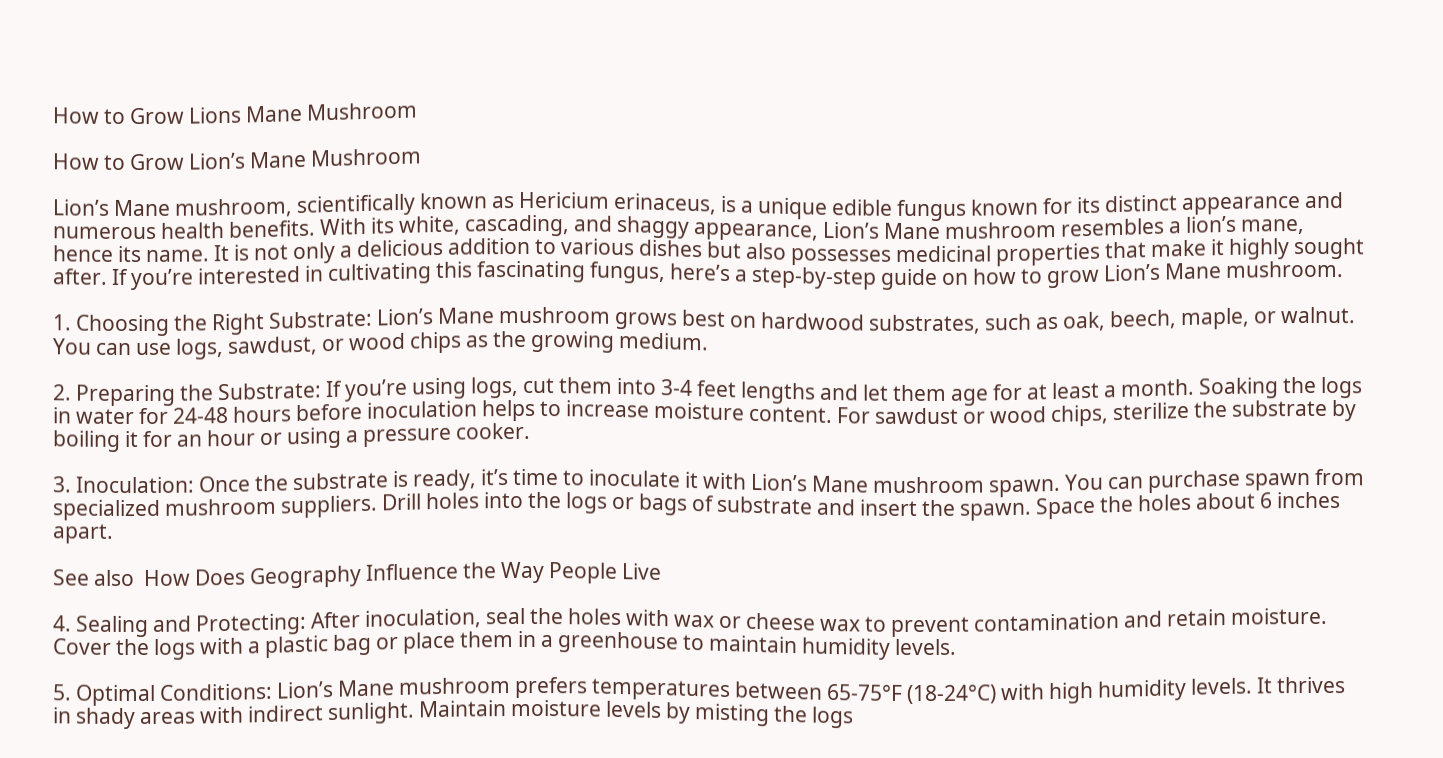How to Grow Lions Mane Mushroom

How to Grow Lion’s Mane Mushroom

Lion’s Mane mushroom, scientifically known as Hericium erinaceus, is a unique edible fungus known for its distinct appearance and numerous health benefits. With its white, cascading, and shaggy appearance, Lion’s Mane mushroom resembles a lion’s mane, hence its name. It is not only a delicious addition to various dishes but also possesses medicinal properties that make it highly sought after. If you’re interested in cultivating this fascinating fungus, here’s a step-by-step guide on how to grow Lion’s Mane mushroom.

1. Choosing the Right Substrate: Lion’s Mane mushroom grows best on hardwood substrates, such as oak, beech, maple, or walnut. You can use logs, sawdust, or wood chips as the growing medium.

2. Preparing the Substrate: If you’re using logs, cut them into 3-4 feet lengths and let them age for at least a month. Soaking the logs in water for 24-48 hours before inoculation helps to increase moisture content. For sawdust or wood chips, sterilize the substrate by boiling it for an hour or using a pressure cooker.

3. Inoculation: Once the substrate is ready, it’s time to inoculate it with Lion’s Mane mushroom spawn. You can purchase spawn from specialized mushroom suppliers. Drill holes into the logs or bags of substrate and insert the spawn. Space the holes about 6 inches apart.

See also  How Does Geography Influence the Way People Live

4. Sealing and Protecting: After inoculation, seal the holes with wax or cheese wax to prevent contamination and retain moisture. Cover the logs with a plastic bag or place them in a greenhouse to maintain humidity levels.

5. Optimal Conditions: Lion’s Mane mushroom prefers temperatures between 65-75°F (18-24°C) with high humidity levels. It thrives in shady areas with indirect sunlight. Maintain moisture levels by misting the logs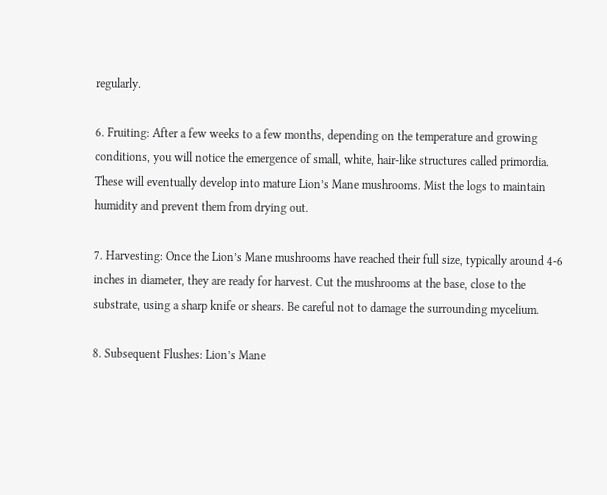regularly.

6. Fruiting: After a few weeks to a few months, depending on the temperature and growing conditions, you will notice the emergence of small, white, hair-like structures called primordia. These will eventually develop into mature Lion’s Mane mushrooms. Mist the logs to maintain humidity and prevent them from drying out.

7. Harvesting: Once the Lion’s Mane mushrooms have reached their full size, typically around 4-6 inches in diameter, they are ready for harvest. Cut the mushrooms at the base, close to the substrate, using a sharp knife or shears. Be careful not to damage the surrounding mycelium.

8. Subsequent Flushes: Lion’s Mane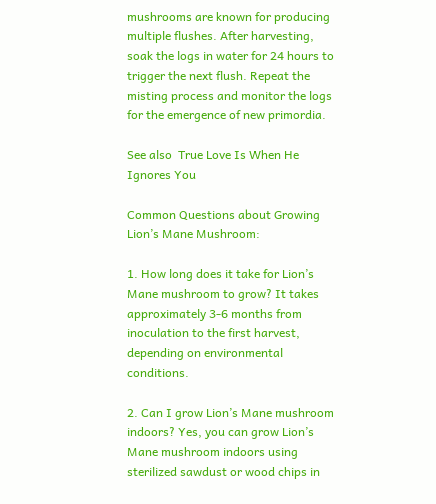mushrooms are known for producing multiple flushes. After harvesting, soak the logs in water for 24 hours to trigger the next flush. Repeat the misting process and monitor the logs for the emergence of new primordia.

See also  True Love Is When He Ignores You

Common Questions about Growing Lion’s Mane Mushroom:

1. How long does it take for Lion’s Mane mushroom to grow? It takes approximately 3-6 months from inoculation to the first harvest, depending on environmental conditions.

2. Can I grow Lion’s Mane mushroom indoors? Yes, you can grow Lion’s Mane mushroom indoors using sterilized sawdust or wood chips in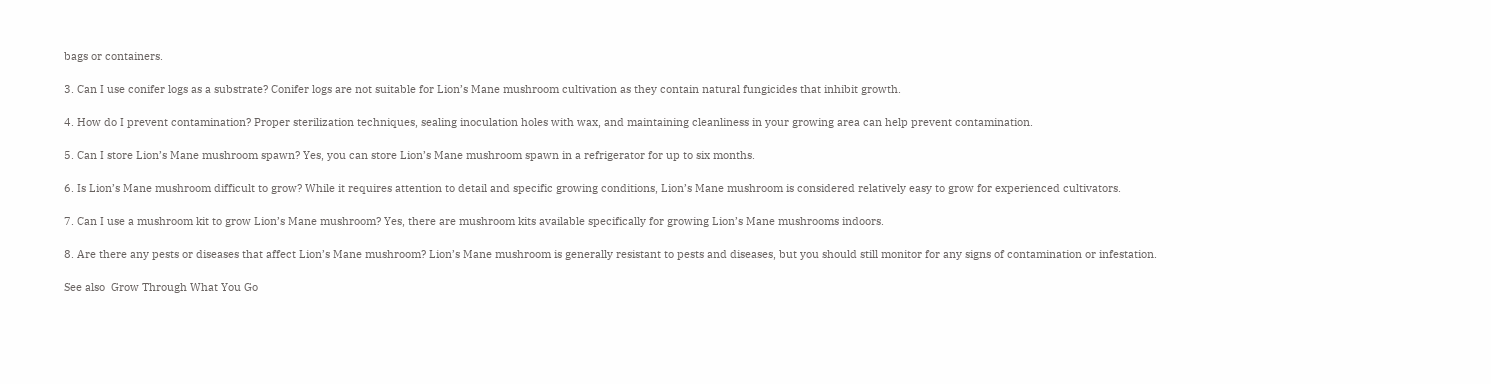bags or containers.

3. Can I use conifer logs as a substrate? Conifer logs are not suitable for Lion’s Mane mushroom cultivation as they contain natural fungicides that inhibit growth.

4. How do I prevent contamination? Proper sterilization techniques, sealing inoculation holes with wax, and maintaining cleanliness in your growing area can help prevent contamination.

5. Can I store Lion’s Mane mushroom spawn? Yes, you can store Lion’s Mane mushroom spawn in a refrigerator for up to six months.

6. Is Lion’s Mane mushroom difficult to grow? While it requires attention to detail and specific growing conditions, Lion’s Mane mushroom is considered relatively easy to grow for experienced cultivators.

7. Can I use a mushroom kit to grow Lion’s Mane mushroom? Yes, there are mushroom kits available specifically for growing Lion’s Mane mushrooms indoors.

8. Are there any pests or diseases that affect Lion’s Mane mushroom? Lion’s Mane mushroom is generally resistant to pests and diseases, but you should still monitor for any signs of contamination or infestation.

See also  Grow Through What You Go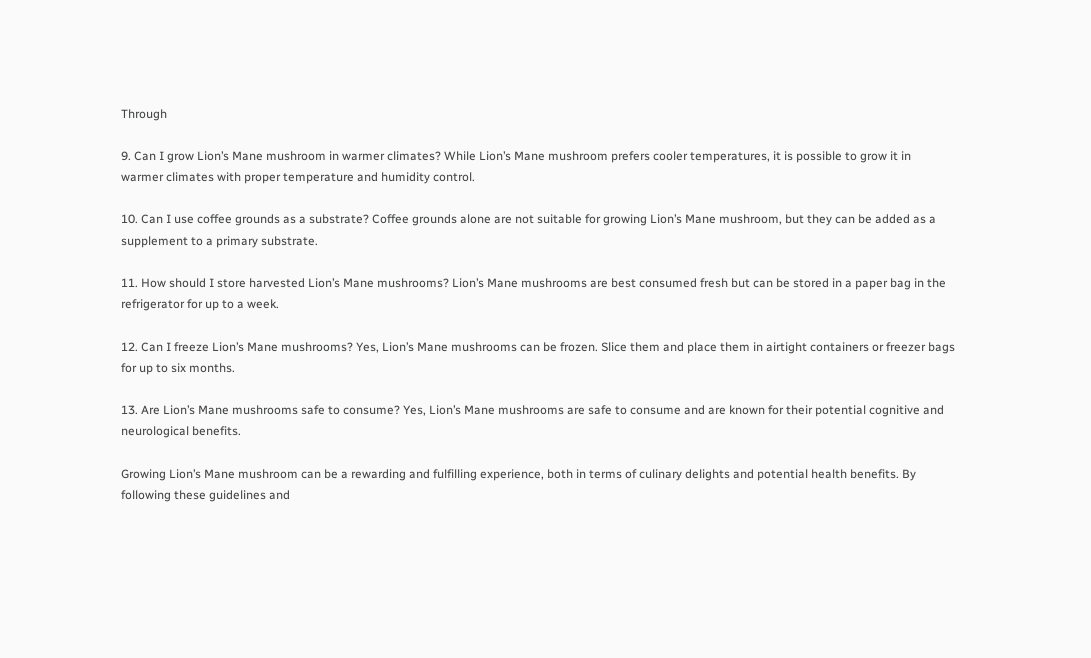Through

9. Can I grow Lion’s Mane mushroom in warmer climates? While Lion’s Mane mushroom prefers cooler temperatures, it is possible to grow it in warmer climates with proper temperature and humidity control.

10. Can I use coffee grounds as a substrate? Coffee grounds alone are not suitable for growing Lion’s Mane mushroom, but they can be added as a supplement to a primary substrate.

11. How should I store harvested Lion’s Mane mushrooms? Lion’s Mane mushrooms are best consumed fresh but can be stored in a paper bag in the refrigerator for up to a week.

12. Can I freeze Lion’s Mane mushrooms? Yes, Lion’s Mane mushrooms can be frozen. Slice them and place them in airtight containers or freezer bags for up to six months.

13. Are Lion’s Mane mushrooms safe to consume? Yes, Lion’s Mane mushrooms are safe to consume and are known for their potential cognitive and neurological benefits.

Growing Lion’s Mane mushroom can be a rewarding and fulfilling experience, both in terms of culinary delights and potential health benefits. By following these guidelines and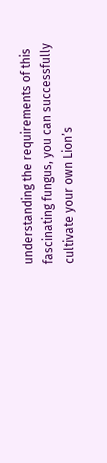understanding the requirements of this fascinating fungus, you can successfully cultivate your own Lion’s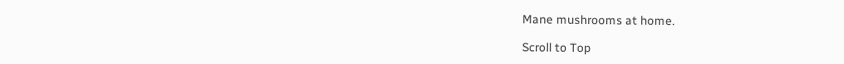Mane mushrooms at home.

Scroll to Top